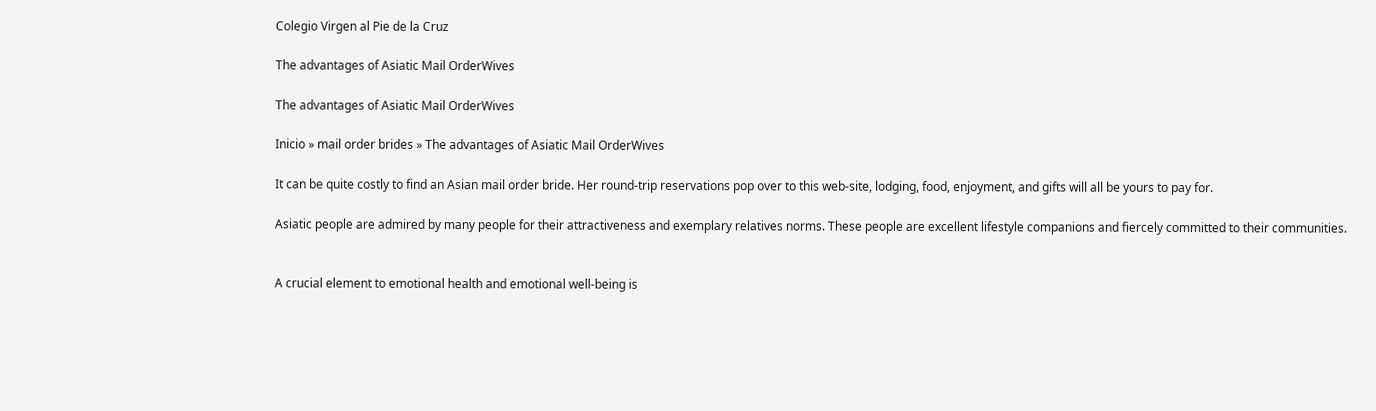Colegio Virgen al Pie de la Cruz

The advantages of Asiatic Mail OrderWives

The advantages of Asiatic Mail OrderWives

Inicio » mail order brides » The advantages of Asiatic Mail OrderWives

It can be quite costly to find an Asian mail order bride. Her round-trip reservations pop over to this web-site, lodging, food, enjoyment, and gifts will all be yours to pay for.

Asiatic people are admired by many people for their attractiveness and exemplary relatives norms. These people are excellent lifestyle companions and fiercely committed to their communities.


A crucial element to emotional health and emotional well-being is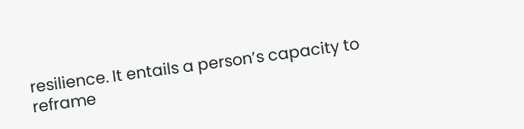resilience. It entails a person’s capacity to reframe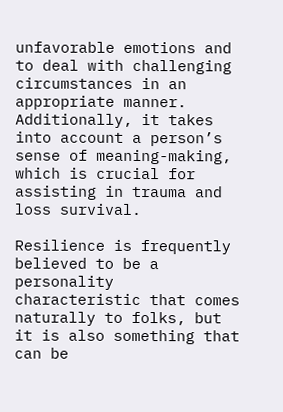unfavorable emotions and to deal with challenging circumstances in an appropriate manner. Additionally, it takes into account a person’s sense of meaning-making, which is crucial for assisting in trauma and loss survival.

Resilience is frequently believed to be a personality characteristic that comes naturally to folks, but it is also something that can be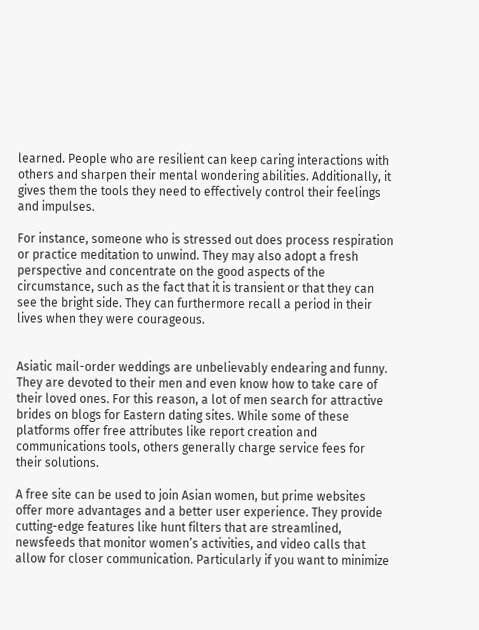learned. People who are resilient can keep caring interactions with others and sharpen their mental wondering abilities. Additionally, it gives them the tools they need to effectively control their feelings and impulses.

For instance, someone who is stressed out does process respiration or practice meditation to unwind. They may also adopt a fresh perspective and concentrate on the good aspects of the circumstance, such as the fact that it is transient or that they can see the bright side. They can furthermore recall a period in their lives when they were courageous.


Asiatic mail-order weddings are unbelievably endearing and funny. They are devoted to their men and even know how to take care of their loved ones. For this reason, a lot of men search for attractive brides on blogs for Eastern dating sites. While some of these platforms offer free attributes like report creation and communications tools, others generally charge service fees for their solutions.

A free site can be used to join Asian women, but prime websites offer more advantages and a better user experience. They provide cutting-edge features like hunt filters that are streamlined, newsfeeds that monitor women’s activities, and video calls that allow for closer communication. Particularly if you want to minimize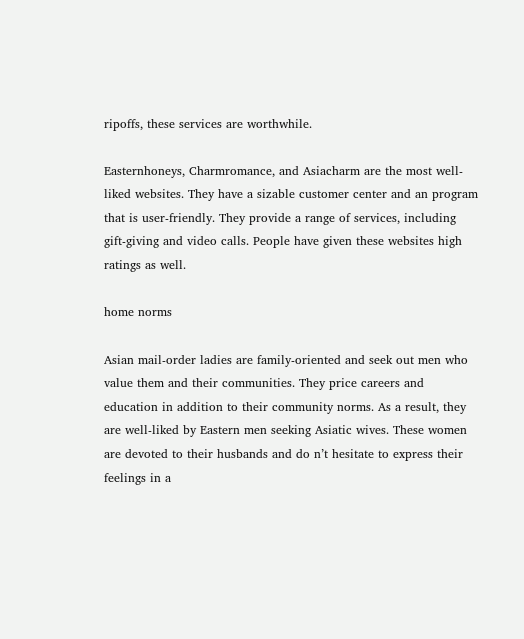ripoffs, these services are worthwhile.

Easternhoneys, Charmromance, and Asiacharm are the most well-liked websites. They have a sizable customer center and an program that is user-friendly. They provide a range of services, including gift-giving and video calls. People have given these websites high ratings as well.

home norms

Asian mail-order ladies are family-oriented and seek out men who value them and their communities. They price careers and education in addition to their community norms. As a result, they are well-liked by Eastern men seeking Asiatic wives. These women are devoted to their husbands and do n’t hesitate to express their feelings in a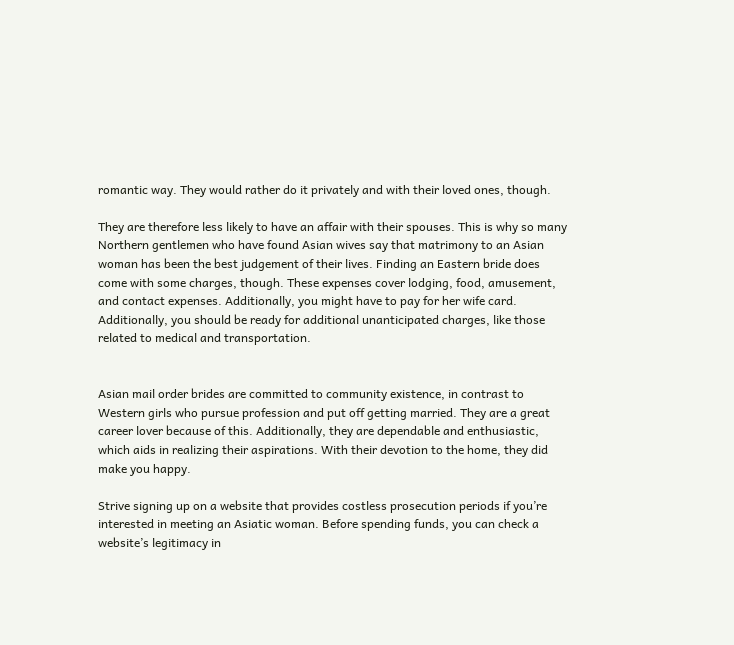romantic way. They would rather do it privately and with their loved ones, though.

They are therefore less likely to have an affair with their spouses. This is why so many Northern gentlemen who have found Asian wives say that matrimony to an Asian woman has been the best judgement of their lives. Finding an Eastern bride does come with some charges, though. These expenses cover lodging, food, amusement, and contact expenses. Additionally, you might have to pay for her wife card. Additionally, you should be ready for additional unanticipated charges, like those related to medical and transportation.


Asian mail order brides are committed to community existence, in contrast to Western girls who pursue profession and put off getting married. They are a great career lover because of this. Additionally, they are dependable and enthusiastic, which aids in realizing their aspirations. With their devotion to the home, they did make you happy.

Strive signing up on a website that provides costless prosecution periods if you’re interested in meeting an Asiatic woman. Before spending funds, you can check a website’s legitimacy in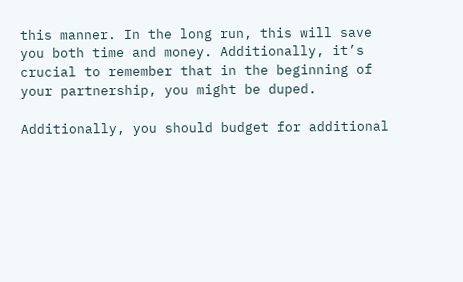this manner. In the long run, this will save you both time and money. Additionally, it’s crucial to remember that in the beginning of your partnership, you might be duped.

Additionally, you should budget for additional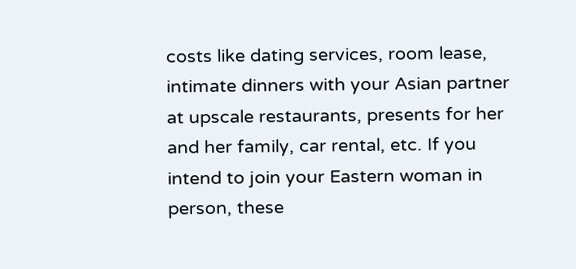costs like dating services, room lease, intimate dinners with your Asian partner at upscale restaurants, presents for her and her family, car rental, etc. If you intend to join your Eastern woman in person, these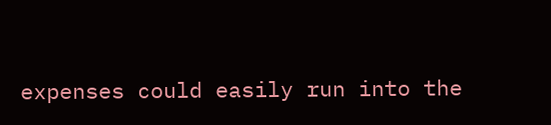expenses could easily run into the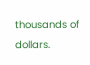thousands of dollars.